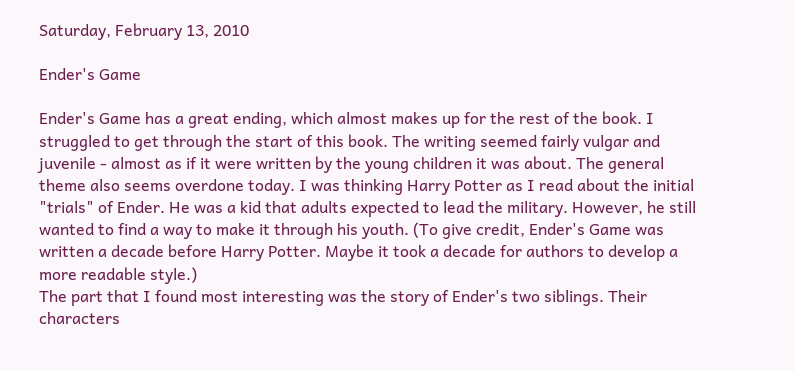Saturday, February 13, 2010

Ender's Game

Ender's Game has a great ending, which almost makes up for the rest of the book. I struggled to get through the start of this book. The writing seemed fairly vulgar and juvenile - almost as if it were written by the young children it was about. The general theme also seems overdone today. I was thinking Harry Potter as I read about the initial "trials" of Ender. He was a kid that adults expected to lead the military. However, he still wanted to find a way to make it through his youth. (To give credit, Ender's Game was written a decade before Harry Potter. Maybe it took a decade for authors to develop a more readable style.)
The part that I found most interesting was the story of Ender's two siblings. Their characters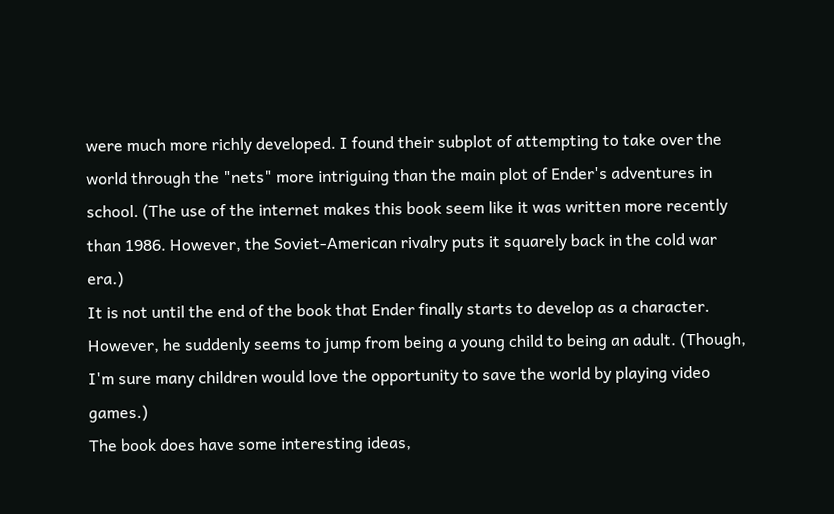were much more richly developed. I found their subplot of attempting to take over the world through the "nets" more intriguing than the main plot of Ender's adventures in school. (The use of the internet makes this book seem like it was written more recently than 1986. However, the Soviet-American rivalry puts it squarely back in the cold war era.)
It is not until the end of the book that Ender finally starts to develop as a character. However, he suddenly seems to jump from being a young child to being an adult. (Though, I'm sure many children would love the opportunity to save the world by playing video games.)
The book does have some interesting ideas,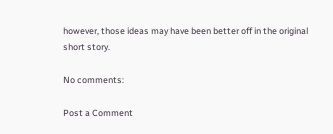however, those ideas may have been better off in the original short story.

No comments:

Post a Comment